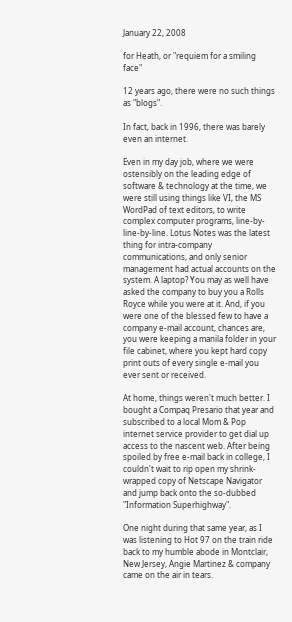January 22, 2008

for Heath, or "requiem for a smiling face"

12 years ago, there were no such things as "blogs".

In fact, back in 1996, there was barely even an internet.

Even in my day job, where we were ostensibly on the leading edge of software & technology at the time, we were still using things like VI, the MS WordPad of text editors, to write complex computer programs, line-by-line-by-line. Lotus Notes was the latest thing for intra-company communications, and only senior management had actual accounts on the system. A laptop? You may as well have asked the company to buy you a Rolls Royce while you were at it. And, if you were one of the blessed few to have a company e-mail account, chances are, you were keeping a manila folder in your file cabinet, where you kept hard copy print outs of every single e-mail you ever sent or received.

At home, things weren't much better. I bought a Compaq Presario that year and subscribed to a local Mom & Pop internet service provider to get dial up access to the nascent web. After being spoiled by free e-mail back in college, I couldn't wait to rip open my shrink-wrapped copy of Netscape Navigator and jump back onto the so-dubbed "Information Superhighway".

One night during that same year, as I was listening to Hot 97 on the train ride back to my humble abode in Montclair, New Jersey, Angie Martinez & company came on the air in tears.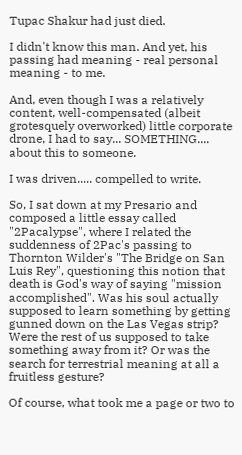Tupac Shakur had just died.

I didn't know this man. And yet, his passing had meaning - real personal meaning - to me.

And, even though I was a relatively content, well-compensated (albeit grotesquely overworked) little corporate drone, I had to say... SOMETHING.... about this to someone.

I was driven..... compelled to write.

So, I sat down at my Presario and composed a little essay called "2Pacalypse", where I related the suddenness of 2Pac's passing to Thornton Wilder's "The Bridge on San Luis Rey", questioning this notion that death is God's way of saying "mission accomplished". Was his soul actually supposed to learn something by getting gunned down on the Las Vegas strip? Were the rest of us supposed to take something away from it? Or was the search for terrestrial meaning at all a fruitless gesture?

Of course, what took me a page or two to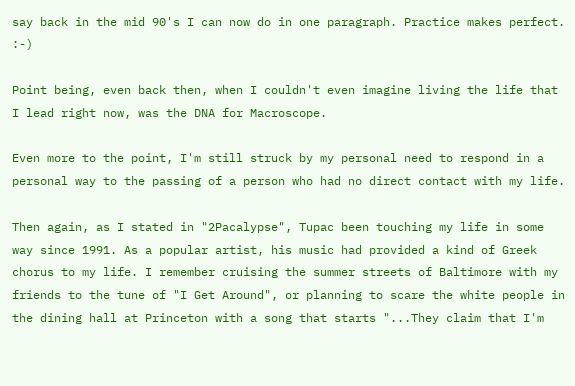say back in the mid 90's I can now do in one paragraph. Practice makes perfect. :-)

Point being, even back then, when I couldn't even imagine living the life that I lead right now, was the DNA for Macroscope.

Even more to the point, I'm still struck by my personal need to respond in a personal way to the passing of a person who had no direct contact with my life.

Then again, as I stated in "2Pacalypse", Tupac been touching my life in some way since 1991. As a popular artist, his music had provided a kind of Greek chorus to my life. I remember cruising the summer streets of Baltimore with my friends to the tune of "I Get Around", or planning to scare the white people in the dining hall at Princeton with a song that starts "...They claim that I'm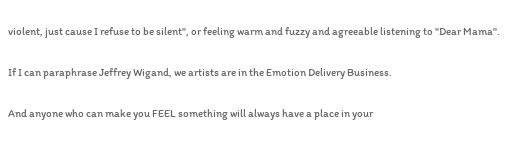violent, just cause I refuse to be silent", or feeling warm and fuzzy and agreeable listening to "Dear Mama".

If I can paraphrase Jeffrey Wigand, we artists are in the Emotion Delivery Business.

And anyone who can make you FEEL something will always have a place in your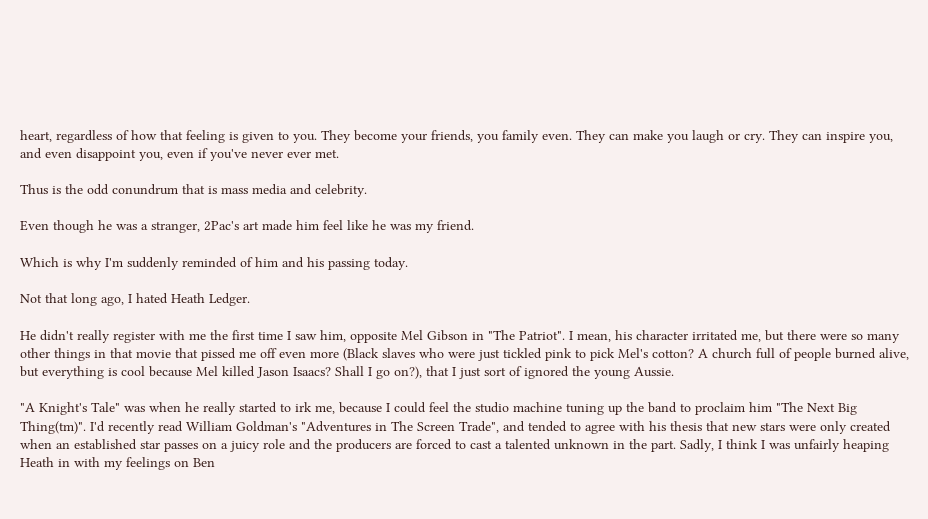heart, regardless of how that feeling is given to you. They become your friends, you family even. They can make you laugh or cry. They can inspire you, and even disappoint you, even if you've never ever met.

Thus is the odd conundrum that is mass media and celebrity.

Even though he was a stranger, 2Pac's art made him feel like he was my friend.

Which is why I'm suddenly reminded of him and his passing today.

Not that long ago, I hated Heath Ledger.

He didn't really register with me the first time I saw him, opposite Mel Gibson in "The Patriot". I mean, his character irritated me, but there were so many other things in that movie that pissed me off even more (Black slaves who were just tickled pink to pick Mel's cotton? A church full of people burned alive, but everything is cool because Mel killed Jason Isaacs? Shall I go on?), that I just sort of ignored the young Aussie.

"A Knight's Tale" was when he really started to irk me, because I could feel the studio machine tuning up the band to proclaim him "The Next Big Thing(tm)". I'd recently read William Goldman's "Adventures in The Screen Trade", and tended to agree with his thesis that new stars were only created when an established star passes on a juicy role and the producers are forced to cast a talented unknown in the part. Sadly, I think I was unfairly heaping Heath in with my feelings on Ben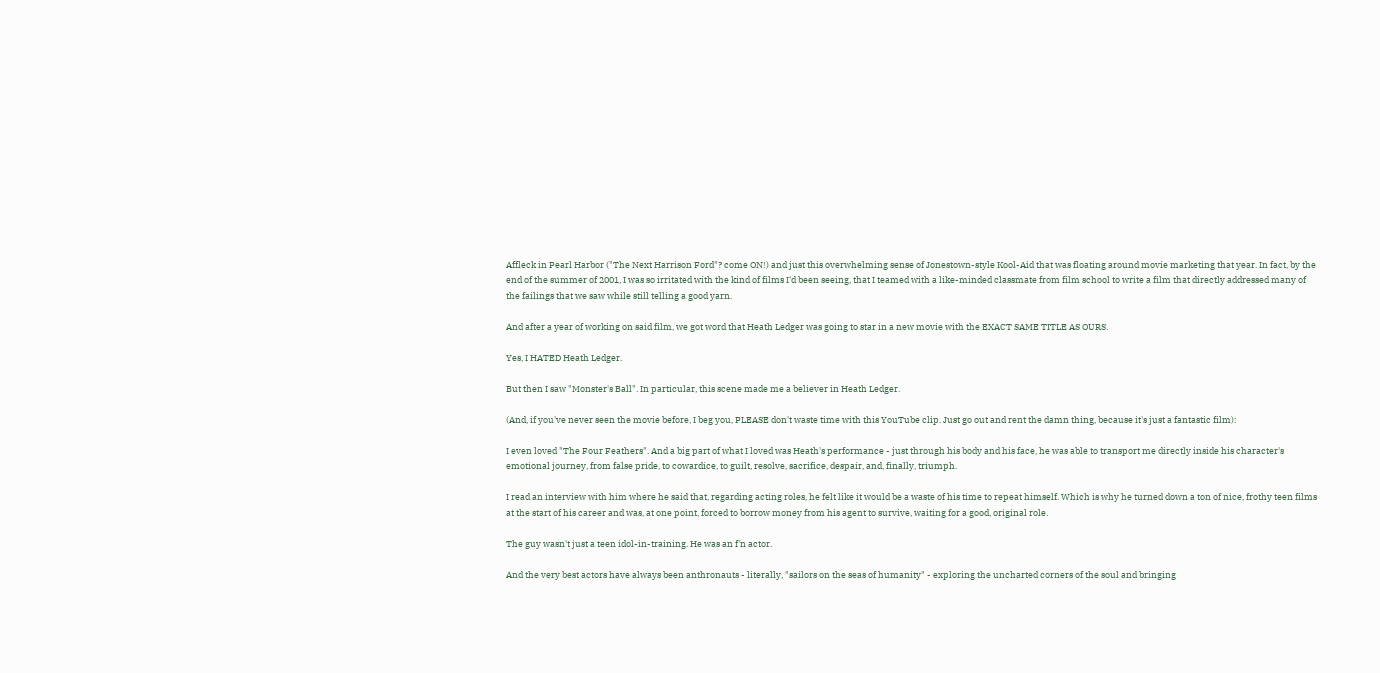Affleck in Pearl Harbor ("The Next Harrison Ford"? come ON!) and just this overwhelming sense of Jonestown-style Kool-Aid that was floating around movie marketing that year. In fact, by the end of the summer of 2001, I was so irritated with the kind of films I'd been seeing, that I teamed with a like-minded classmate from film school to write a film that directly addressed many of the failings that we saw while still telling a good yarn.

And after a year of working on said film, we got word that Heath Ledger was going to star in a new movie with the EXACT SAME TITLE AS OURS.

Yes, I HATED Heath Ledger.

But then I saw "Monster's Ball". In particular, this scene made me a believer in Heath Ledger.

(And, if you've never seen the movie before, I beg you, PLEASE don't waste time with this YouTube clip. Just go out and rent the damn thing, because it's just a fantastic film):

I even loved "The Four Feathers". And a big part of what I loved was Heath's performance - just through his body and his face, he was able to transport me directly inside his character's emotional journey, from false pride, to cowardice, to guilt, resolve, sacrifice, despair, and, finally, triumph.

I read an interview with him where he said that, regarding acting roles, he felt like it would be a waste of his time to repeat himself. Which is why he turned down a ton of nice, frothy teen films at the start of his career and was, at one point, forced to borrow money from his agent to survive, waiting for a good, original role.

The guy wasn't just a teen idol-in-training. He was an f'n actor.

And the very best actors have always been anthronauts - literally, "sailors on the seas of humanity" - exploring the uncharted corners of the soul and bringing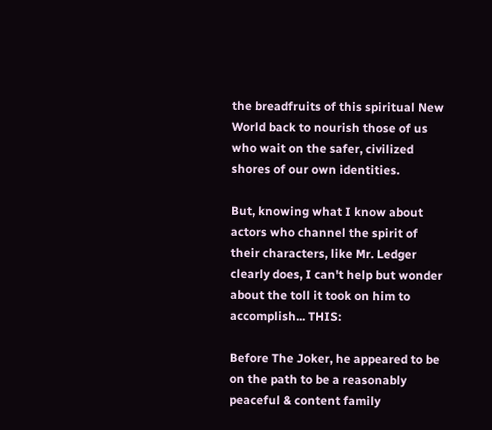the breadfruits of this spiritual New World back to nourish those of us who wait on the safer, civilized shores of our own identities.

But, knowing what I know about actors who channel the spirit of their characters, like Mr. Ledger clearly does, I can't help but wonder about the toll it took on him to accomplish... THIS:

Before The Joker, he appeared to be on the path to be a reasonably peaceful & content family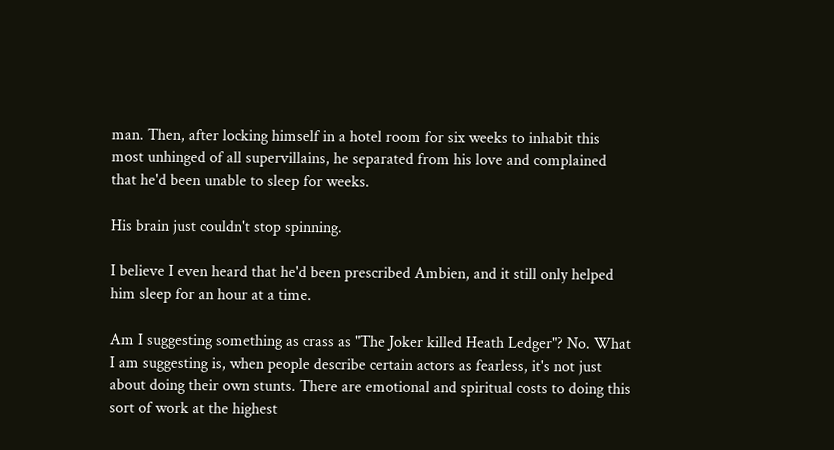man. Then, after locking himself in a hotel room for six weeks to inhabit this most unhinged of all supervillains, he separated from his love and complained that he'd been unable to sleep for weeks.

His brain just couldn't stop spinning.

I believe I even heard that he'd been prescribed Ambien, and it still only helped him sleep for an hour at a time.

Am I suggesting something as crass as "The Joker killed Heath Ledger"? No. What I am suggesting is, when people describe certain actors as fearless, it's not just about doing their own stunts. There are emotional and spiritual costs to doing this sort of work at the highest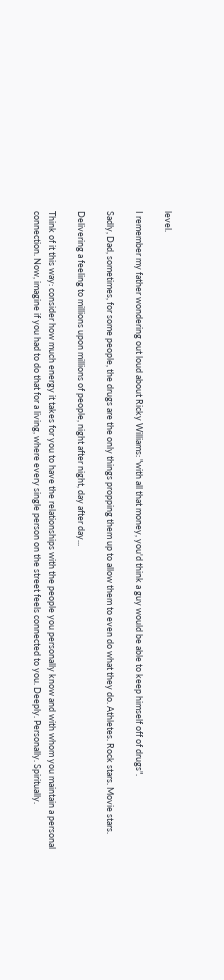level.

I remember my father wondering out loud about Ricky Williams: "with all that money, you'd think a guy would be able to keep himself off of drugs".

Sadly, Dad, sometimes, for some people, the drugs are the only things propping them up to allow them to even do what they do. Athletes. Rock stars. Movie stars.

Delivering a feeling to millions upon millions of people, night after night, day after day...

Think of it this way: consider how much energy it takes for you to have the relationships with the people you personally know and with whom you maintain a personal connection. Now, imagine if you had to do that for a living, where every single person on the street feels connected to you. Deeply. Personally. Spiritually.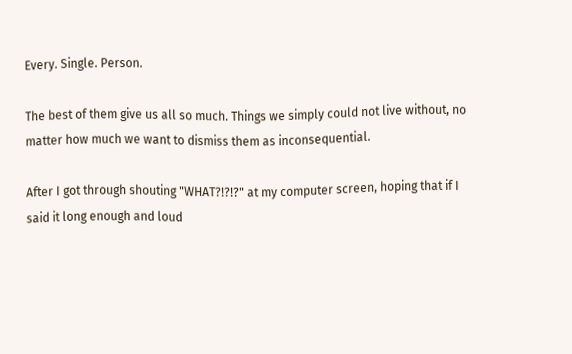Every. Single. Person.

The best of them give us all so much. Things we simply could not live without, no matter how much we want to dismiss them as inconsequential.

After I got through shouting "WHAT?!?!?" at my computer screen, hoping that if I said it long enough and loud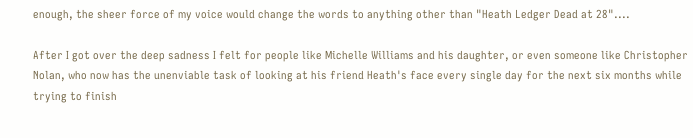enough, the sheer force of my voice would change the words to anything other than "Heath Ledger Dead at 28"....

After I got over the deep sadness I felt for people like Michelle Williams and his daughter, or even someone like Christopher Nolan, who now has the unenviable task of looking at his friend Heath's face every single day for the next six months while trying to finish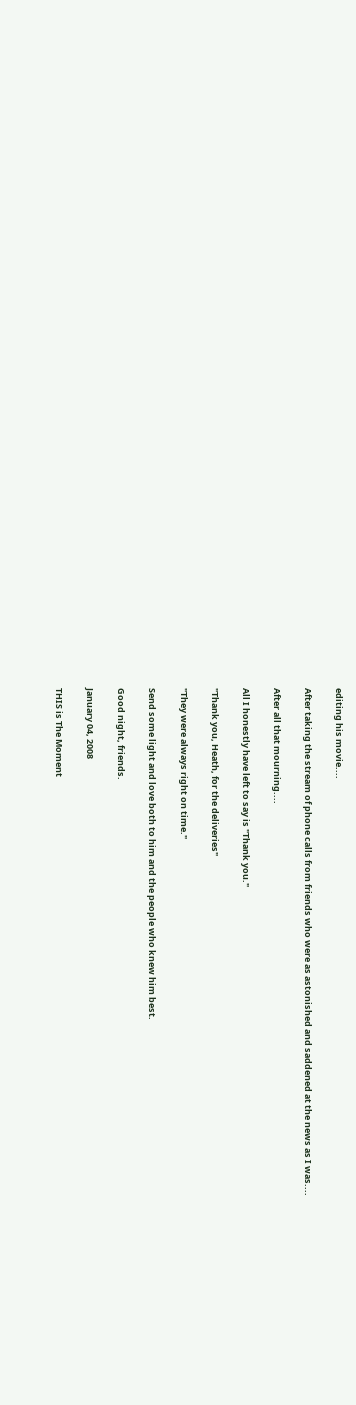editing his movie....

After taking the stream of phone calls from friends who were as astonished and saddened at the news as I was....

After all that mourning....

All I honestly have left to say is "Thank you."

"Thank you, Heath, for the deliveries"

"They were always right on time."

Send some light and love both to him and the people who knew him best.

Good night, friends.

January 04, 2008

THIS is The Moment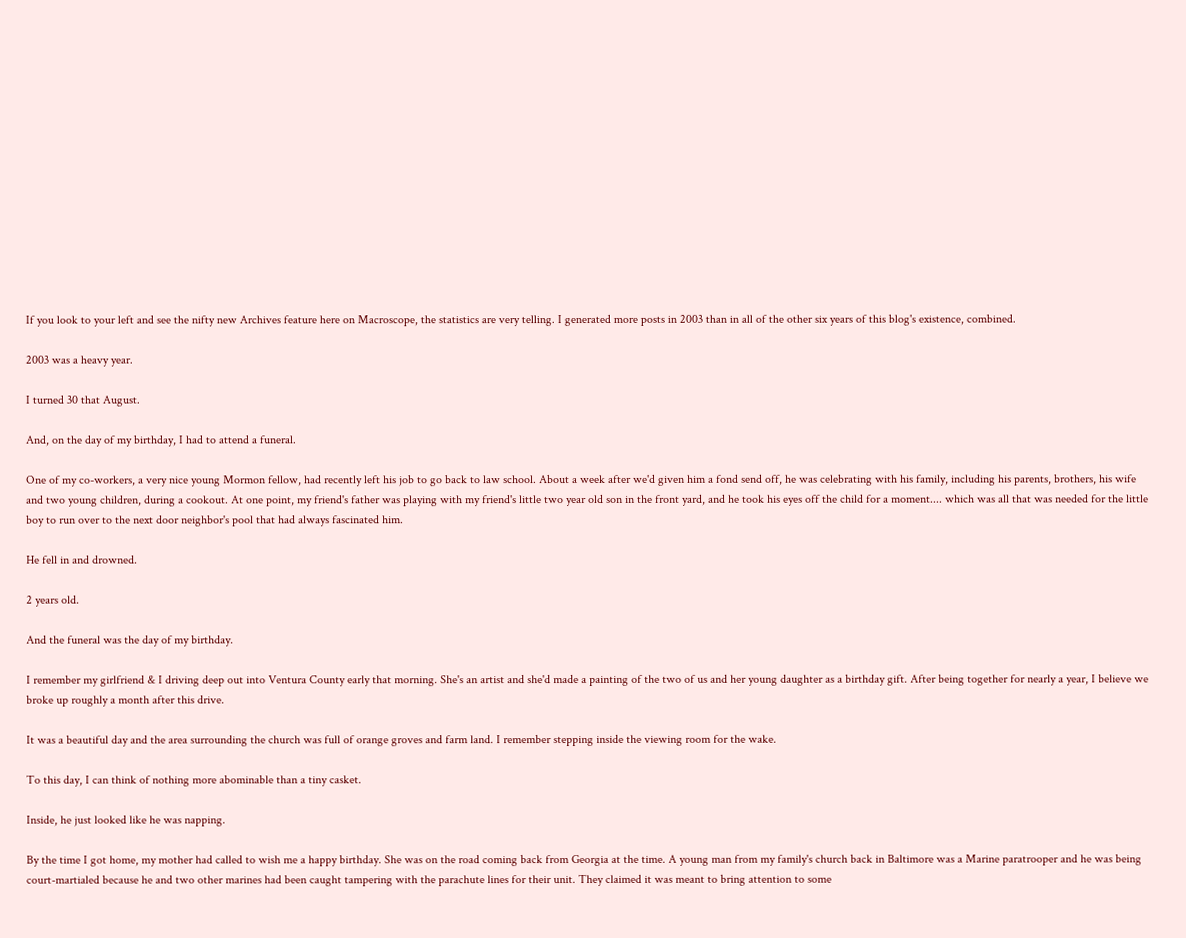If you look to your left and see the nifty new Archives feature here on Macroscope, the statistics are very telling. I generated more posts in 2003 than in all of the other six years of this blog's existence, combined.

2003 was a heavy year.

I turned 30 that August.

And, on the day of my birthday, I had to attend a funeral.

One of my co-workers, a very nice young Mormon fellow, had recently left his job to go back to law school. About a week after we'd given him a fond send off, he was celebrating with his family, including his parents, brothers, his wife and two young children, during a cookout. At one point, my friend's father was playing with my friend's little two year old son in the front yard, and he took his eyes off the child for a moment.... which was all that was needed for the little boy to run over to the next door neighbor's pool that had always fascinated him.

He fell in and drowned.

2 years old.

And the funeral was the day of my birthday.

I remember my girlfriend & I driving deep out into Ventura County early that morning. She's an artist and she'd made a painting of the two of us and her young daughter as a birthday gift. After being together for nearly a year, I believe we broke up roughly a month after this drive.

It was a beautiful day and the area surrounding the church was full of orange groves and farm land. I remember stepping inside the viewing room for the wake.

To this day, I can think of nothing more abominable than a tiny casket.

Inside, he just looked like he was napping.

By the time I got home, my mother had called to wish me a happy birthday. She was on the road coming back from Georgia at the time. A young man from my family's church back in Baltimore was a Marine paratrooper and he was being court-martialed because he and two other marines had been caught tampering with the parachute lines for their unit. They claimed it was meant to bring attention to some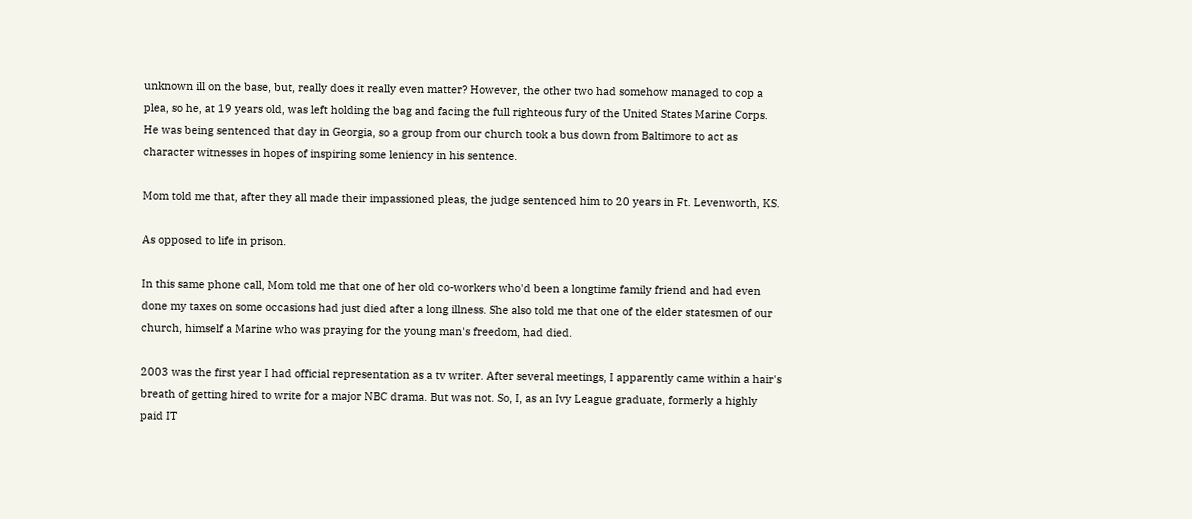unknown ill on the base, but, really does it really even matter? However, the other two had somehow managed to cop a plea, so he, at 19 years old, was left holding the bag and facing the full righteous fury of the United States Marine Corps. He was being sentenced that day in Georgia, so a group from our church took a bus down from Baltimore to act as character witnesses in hopes of inspiring some leniency in his sentence.

Mom told me that, after they all made their impassioned pleas, the judge sentenced him to 20 years in Ft. Levenworth, KS.

As opposed to life in prison.

In this same phone call, Mom told me that one of her old co-workers who'd been a longtime family friend and had even done my taxes on some occasions had just died after a long illness. She also told me that one of the elder statesmen of our church, himself a Marine who was praying for the young man's freedom, had died.

2003 was the first year I had official representation as a tv writer. After several meetings, I apparently came within a hair's breath of getting hired to write for a major NBC drama. But was not. So, I, as an Ivy League graduate, formerly a highly paid IT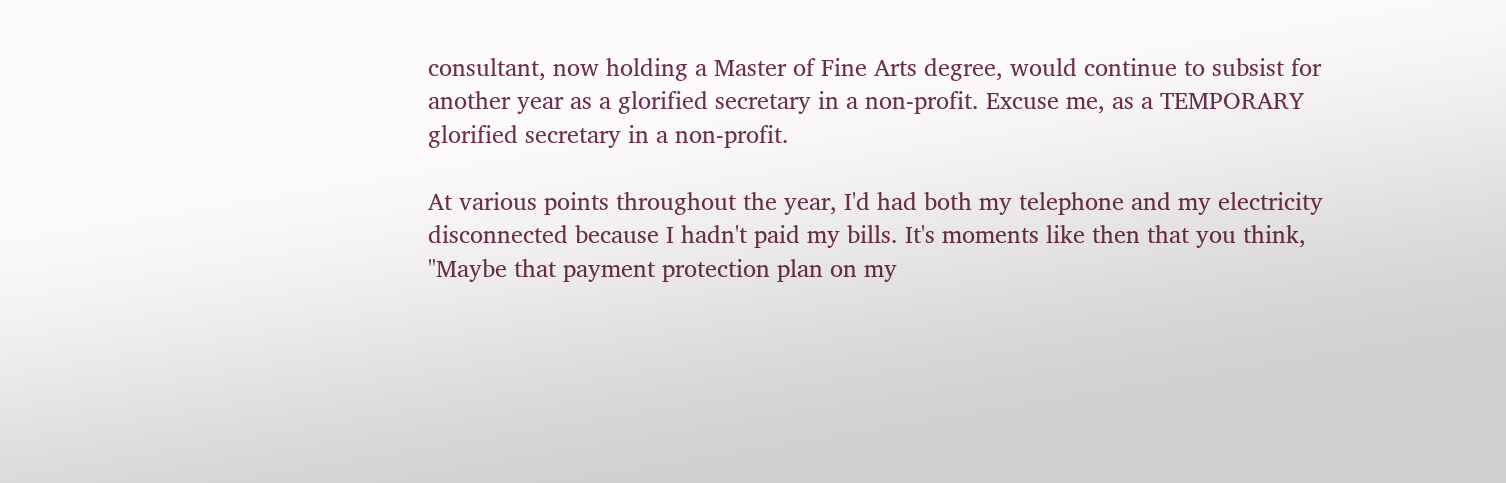consultant, now holding a Master of Fine Arts degree, would continue to subsist for another year as a glorified secretary in a non-profit. Excuse me, as a TEMPORARY glorified secretary in a non-profit.

At various points throughout the year, I'd had both my telephone and my electricity disconnected because I hadn't paid my bills. It's moments like then that you think, "Maybe that payment protection plan on my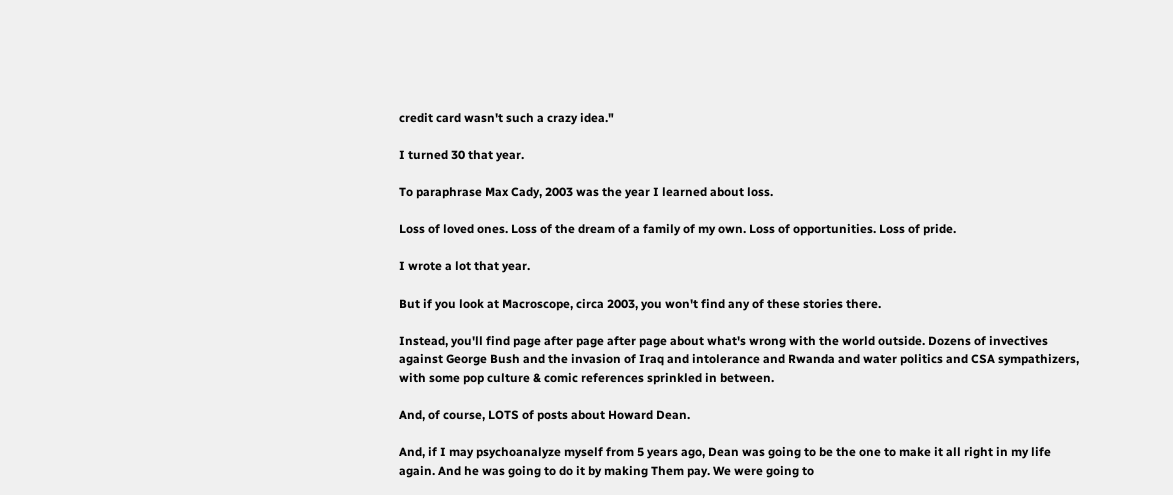credit card wasn't such a crazy idea."

I turned 30 that year.

To paraphrase Max Cady, 2003 was the year I learned about loss.

Loss of loved ones. Loss of the dream of a family of my own. Loss of opportunities. Loss of pride.

I wrote a lot that year.

But if you look at Macroscope, circa 2003, you won't find any of these stories there.

Instead, you'll find page after page after page about what's wrong with the world outside. Dozens of invectives against George Bush and the invasion of Iraq and intolerance and Rwanda and water politics and CSA sympathizers, with some pop culture & comic references sprinkled in between.

And, of course, LOTS of posts about Howard Dean.

And, if I may psychoanalyze myself from 5 years ago, Dean was going to be the one to make it all right in my life again. And he was going to do it by making Them pay. We were going to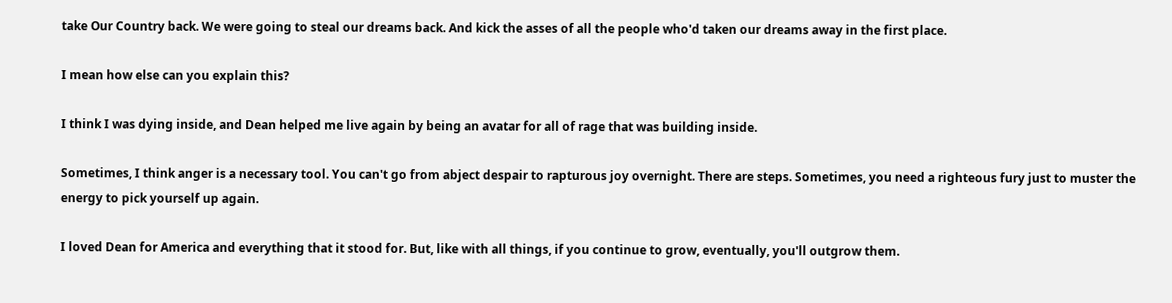take Our Country back. We were going to steal our dreams back. And kick the asses of all the people who'd taken our dreams away in the first place.

I mean how else can you explain this?

I think I was dying inside, and Dean helped me live again by being an avatar for all of rage that was building inside.

Sometimes, I think anger is a necessary tool. You can't go from abject despair to rapturous joy overnight. There are steps. Sometimes, you need a righteous fury just to muster the energy to pick yourself up again.

I loved Dean for America and everything that it stood for. But, like with all things, if you continue to grow, eventually, you'll outgrow them.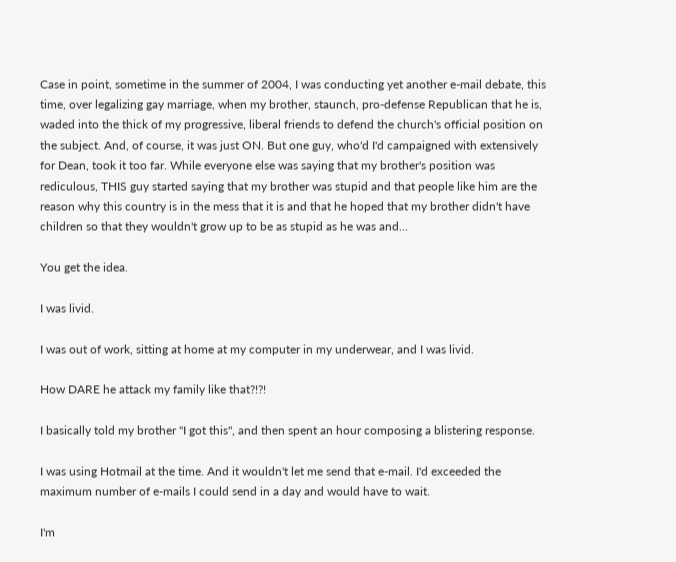Case in point, sometime in the summer of 2004, I was conducting yet another e-mail debate, this time, over legalizing gay marriage, when my brother, staunch, pro-defense Republican that he is, waded into the thick of my progressive, liberal friends to defend the church's official position on the subject. And, of course, it was just ON. But one guy, who'd I'd campaigned with extensively for Dean, took it too far. While everyone else was saying that my brother's position was rediculous, THIS guy started saying that my brother was stupid and that people like him are the reason why this country is in the mess that it is and that he hoped that my brother didn't have children so that they wouldn't grow up to be as stupid as he was and...

You get the idea.

I was livid.

I was out of work, sitting at home at my computer in my underwear, and I was livid.

How DARE he attack my family like that?!?!

I basically told my brother "I got this", and then spent an hour composing a blistering response.

I was using Hotmail at the time. And it wouldn't let me send that e-mail. I'd exceeded the maximum number of e-mails I could send in a day and would have to wait.

I'm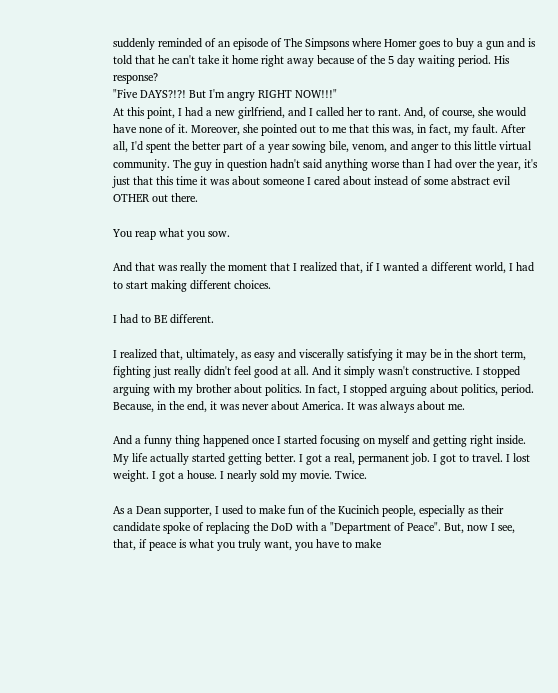suddenly reminded of an episode of The Simpsons where Homer goes to buy a gun and is told that he can't take it home right away because of the 5 day waiting period. His response?
"Five DAYS?!?! But I'm angry RIGHT NOW!!!"
At this point, I had a new girlfriend, and I called her to rant. And, of course, she would have none of it. Moreover, she pointed out to me that this was, in fact, my fault. After all, I'd spent the better part of a year sowing bile, venom, and anger to this little virtual community. The guy in question hadn't said anything worse than I had over the year, it's just that this time it was about someone I cared about instead of some abstract evil OTHER out there.

You reap what you sow.

And that was really the moment that I realized that, if I wanted a different world, I had to start making different choices.

I had to BE different.

I realized that, ultimately, as easy and viscerally satisfying it may be in the short term, fighting just really didn't feel good at all. And it simply wasn't constructive. I stopped arguing with my brother about politics. In fact, I stopped arguing about politics, period. Because, in the end, it was never about America. It was always about me.

And a funny thing happened once I started focusing on myself and getting right inside. My life actually started getting better. I got a real, permanent job. I got to travel. I lost weight. I got a house. I nearly sold my movie. Twice.

As a Dean supporter, I used to make fun of the Kucinich people, especially as their candidate spoke of replacing the DoD with a "Department of Peace". But, now I see, that, if peace is what you truly want, you have to make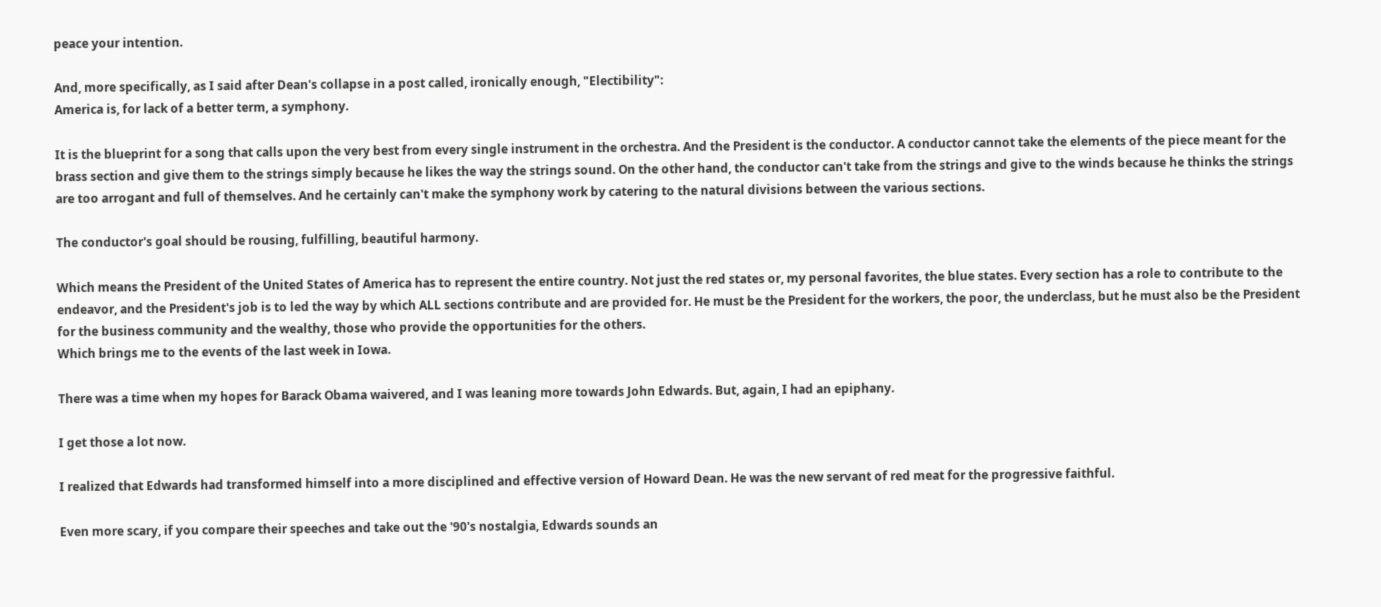peace your intention.

And, more specifically, as I said after Dean's collapse in a post called, ironically enough, "Electibility":
America is, for lack of a better term, a symphony.

It is the blueprint for a song that calls upon the very best from every single instrument in the orchestra. And the President is the conductor. A conductor cannot take the elements of the piece meant for the brass section and give them to the strings simply because he likes the way the strings sound. On the other hand, the conductor can't take from the strings and give to the winds because he thinks the strings are too arrogant and full of themselves. And he certainly can't make the symphony work by catering to the natural divisions between the various sections.

The conductor's goal should be rousing, fulfilling, beautiful harmony.

Which means the President of the United States of America has to represent the entire country. Not just the red states or, my personal favorites, the blue states. Every section has a role to contribute to the endeavor, and the President's job is to led the way by which ALL sections contribute and are provided for. He must be the President for the workers, the poor, the underclass, but he must also be the President for the business community and the wealthy, those who provide the opportunities for the others.
Which brings me to the events of the last week in Iowa.

There was a time when my hopes for Barack Obama waivered, and I was leaning more towards John Edwards. But, again, I had an epiphany.

I get those a lot now.

I realized that Edwards had transformed himself into a more disciplined and effective version of Howard Dean. He was the new servant of red meat for the progressive faithful.

Even more scary, if you compare their speeches and take out the '90's nostalgia, Edwards sounds an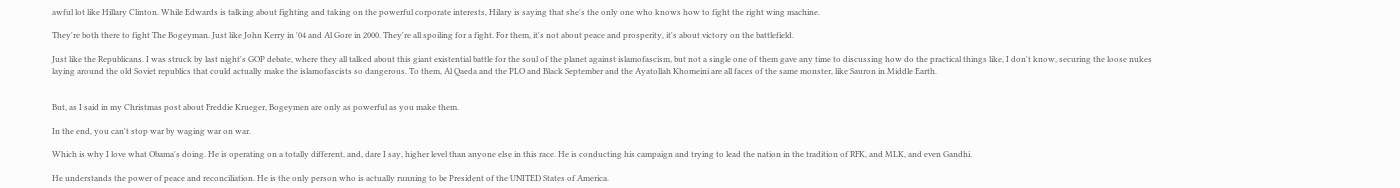awful lot like Hillary Clinton. While Edwards is talking about fighting and taking on the powerful corporate interests, Hilary is saying that she's the only one who knows how to fight the right wing machine.

They're both there to fight The Bogeyman. Just like John Kerry in '04 and Al Gore in 2000. They're all spoiling for a fight. For them, it's not about peace and prosperity, it's about victory on the battlefield.

Just like the Republicans. I was struck by last night's GOP debate, where they all talked about this giant existential battle for the soul of the planet against islamofascism, but not a single one of them gave any time to discussing how do the practical things like, I don't know, securing the loose nukes laying around the old Soviet republics that could actually make the islamofascists so dangerous. To them, Al Qaeda and the PLO and Black September and the Ayatollah Khomeini are all faces of the same monster, like Sauron in Middle Earth.


But, as I said in my Christmas post about Freddie Krueger, Bogeymen are only as powerful as you make them.

In the end, you can't stop war by waging war on war.

Which is why I love what Obama's doing. He is operating on a totally different, and, dare I say, higher level than anyone else in this race. He is conducting his campaign and trying to lead the nation in the tradition of RFK, and MLK, and even Gandhi.

He understands the power of peace and reconciliation. He is the only person who is actually running to be President of the UNITED States of America.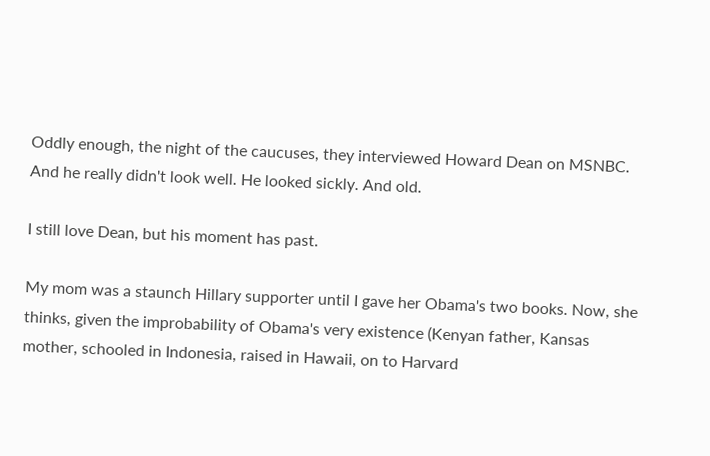Oddly enough, the night of the caucuses, they interviewed Howard Dean on MSNBC. And he really didn't look well. He looked sickly. And old.

I still love Dean, but his moment has past.

My mom was a staunch Hillary supporter until I gave her Obama's two books. Now, she thinks, given the improbability of Obama's very existence (Kenyan father, Kansas mother, schooled in Indonesia, raised in Hawaii, on to Harvard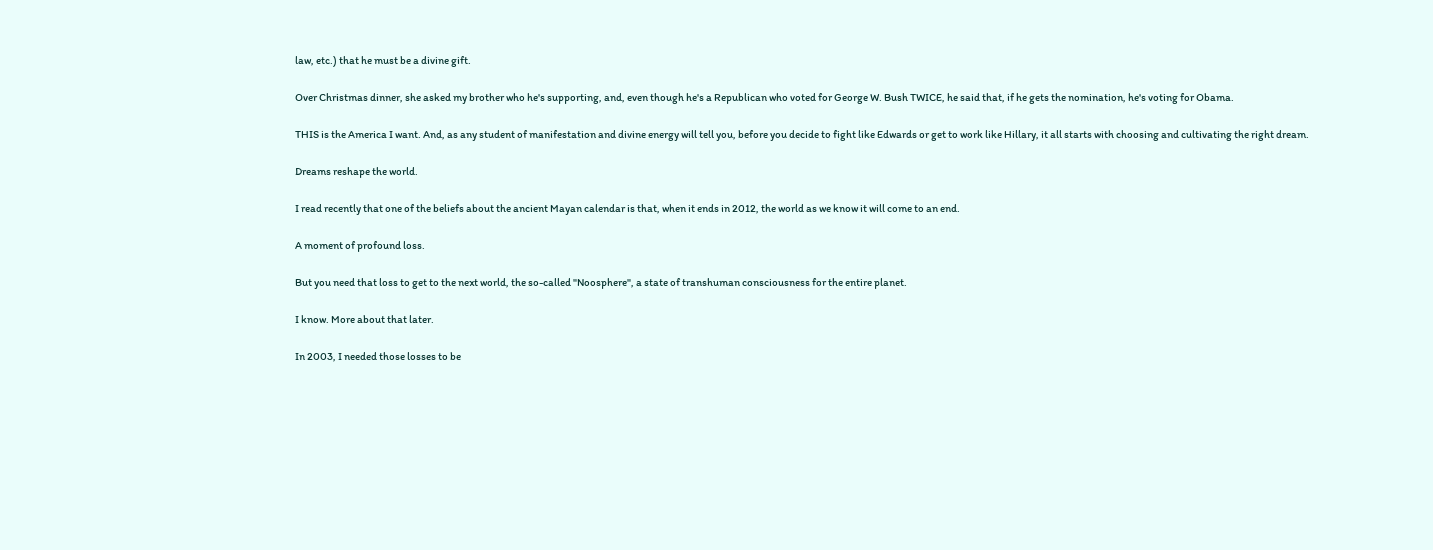law, etc.) that he must be a divine gift.

Over Christmas dinner, she asked my brother who he's supporting, and, even though he's a Republican who voted for George W. Bush TWICE, he said that, if he gets the nomination, he's voting for Obama.

THIS is the America I want. And, as any student of manifestation and divine energy will tell you, before you decide to fight like Edwards or get to work like Hillary, it all starts with choosing and cultivating the right dream.

Dreams reshape the world.

I read recently that one of the beliefs about the ancient Mayan calendar is that, when it ends in 2012, the world as we know it will come to an end.

A moment of profound loss.

But you need that loss to get to the next world, the so-called "Noosphere", a state of transhuman consciousness for the entire planet.

I know. More about that later.

In 2003, I needed those losses to be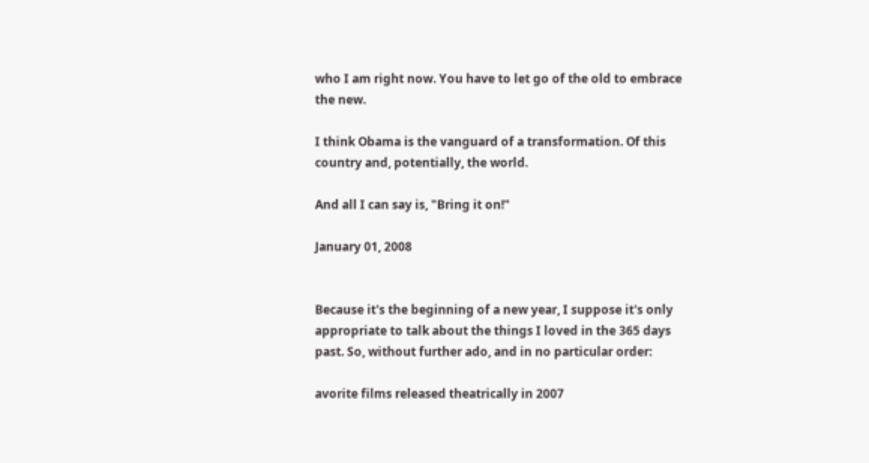who I am right now. You have to let go of the old to embrace the new.

I think Obama is the vanguard of a transformation. Of this country and, potentially, the world.

And all I can say is, "Bring it on!"

January 01, 2008


Because it's the beginning of a new year, I suppose it's only appropriate to talk about the things I loved in the 365 days past. So, without further ado, and in no particular order:

avorite films released theatrically in 2007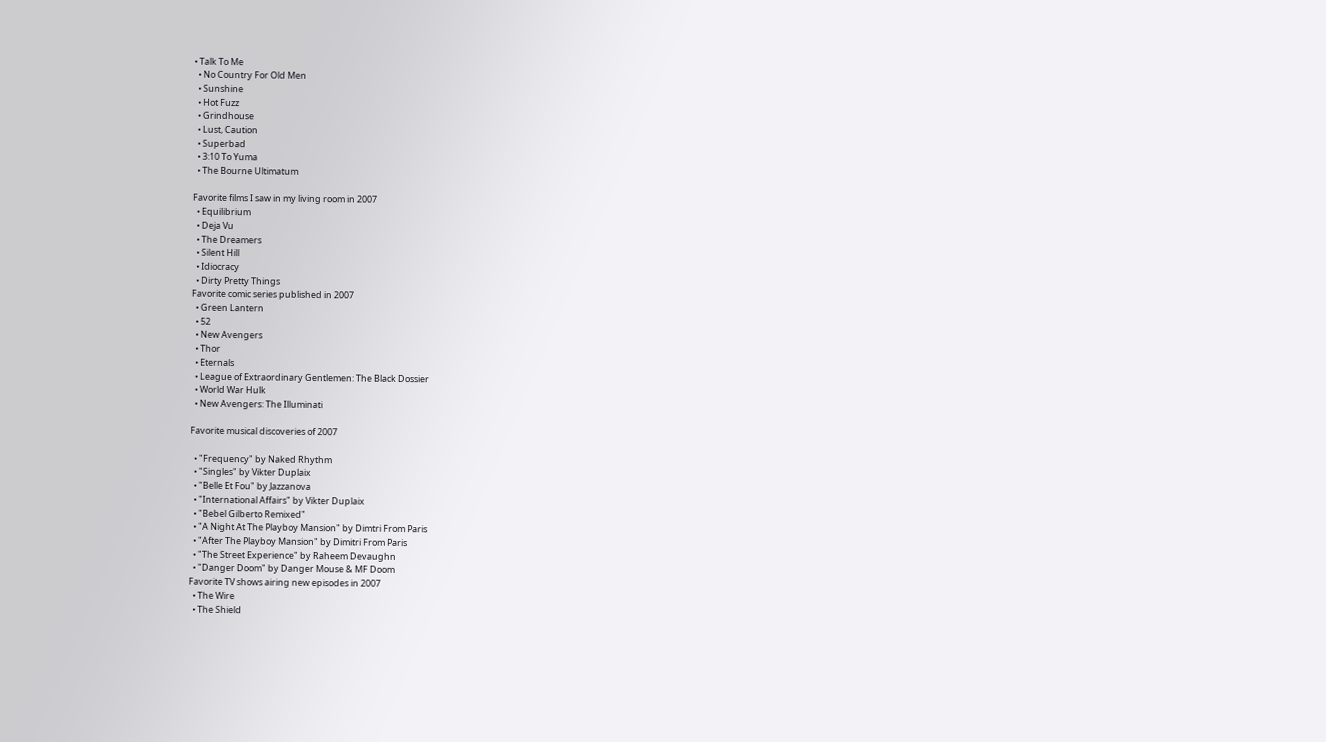• Talk To Me
  • No Country For Old Men
  • Sunshine
  • Hot Fuzz
  • Grindhouse
  • Lust, Caution
  • Superbad
  • 3:10 To Yuma
  • The Bourne Ultimatum

Favorite films I saw in my living room in 2007
  • Equilibrium
  • Deja Vu
  • The Dreamers
  • Silent Hill
  • Idiocracy
  • Dirty Pretty Things
Favorite comic series published in 2007
  • Green Lantern
  • 52
  • New Avengers
  • Thor
  • Eternals
  • League of Extraordinary Gentlemen: The Black Dossier
  • World War Hulk
  • New Avengers: The Illuminati

Favorite musical discoveries of 2007

  • "Frequency" by Naked Rhythm
  • "Singles" by Vikter Duplaix
  • "Belle Et Fou" by Jazzanova
  • "International Affairs" by Vikter Duplaix
  • "Bebel Gilberto Remixed"
  • "A Night At The Playboy Mansion" by Dimtri From Paris
  • "After The Playboy Mansion" by Dimitri From Paris
  • "The Street Experience" by Raheem Devaughn
  • "Danger Doom" by Danger Mouse & MF Doom
Favorite TV shows airing new episodes in 2007
  • The Wire
  • The Shield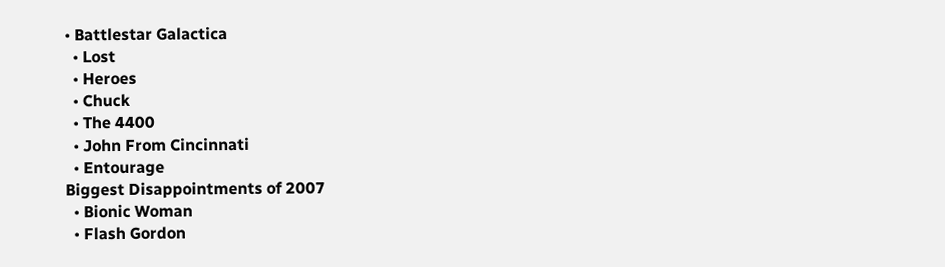• Battlestar Galactica
  • Lost
  • Heroes
  • Chuck
  • The 4400
  • John From Cincinnati
  • Entourage
Biggest Disappointments of 2007
  • Bionic Woman
  • Flash Gordon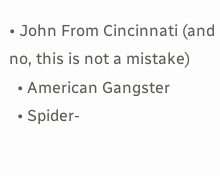• John From Cincinnati (and no, this is not a mistake)
  • American Gangster
  • Spider-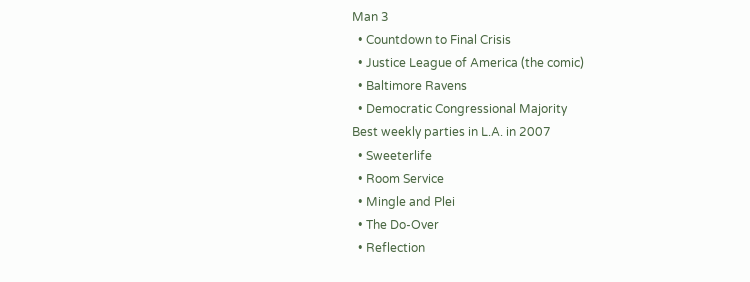Man 3
  • Countdown to Final Crisis
  • Justice League of America (the comic)
  • Baltimore Ravens
  • Democratic Congressional Majority
Best weekly parties in L.A. in 2007
  • Sweeterlife
  • Room Service
  • Mingle and Plei
  • The Do-Over
  • Reflection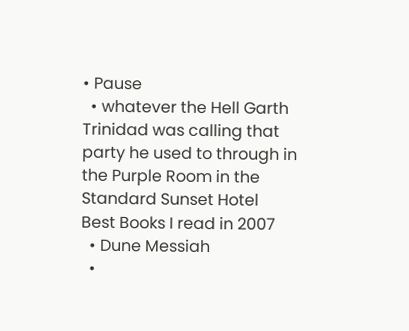• Pause
  • whatever the Hell Garth Trinidad was calling that party he used to through in the Purple Room in the Standard Sunset Hotel
Best Books I read in 2007
  • Dune Messiah
  •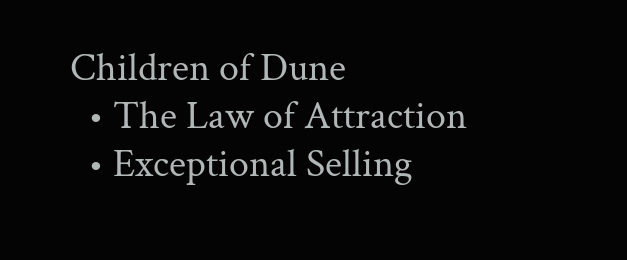Children of Dune
  • The Law of Attraction
  • Exceptional Selling